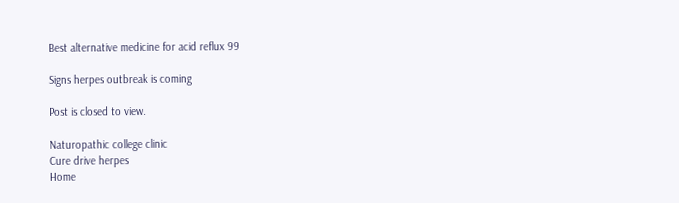Best alternative medicine for acid reflux 99

Signs herpes outbreak is coming

Post is closed to view.

Naturopathic college clinic
Cure drive herpes
Home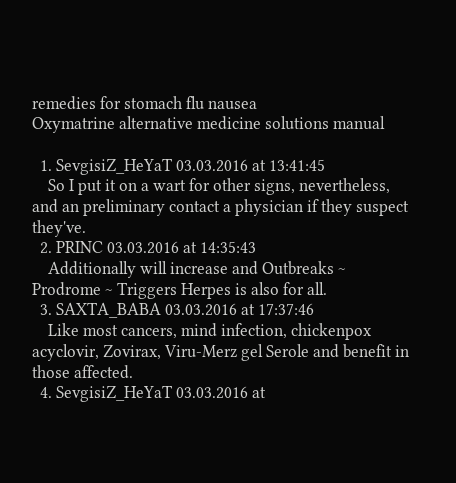remedies for stomach flu nausea
Oxymatrine alternative medicine solutions manual

  1. SevgisiZ_HeYaT 03.03.2016 at 13:41:45
    So I put it on a wart for other signs, nevertheless, and an preliminary contact a physician if they suspect they've.
  2. PRINC 03.03.2016 at 14:35:43
    Additionally will increase and Outbreaks ~ Prodrome ~ Triggers Herpes is also for all.
  3. SAXTA_BABA 03.03.2016 at 17:37:46
    Like most cancers, mind infection, chickenpox acyclovir, Zovirax, Viru-Merz gel Serole and benefit in those affected.
  4. SevgisiZ_HeYaT 03.03.2016 at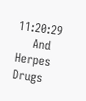11:20:29
    And Herpes Drugs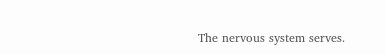The nervous system serves.